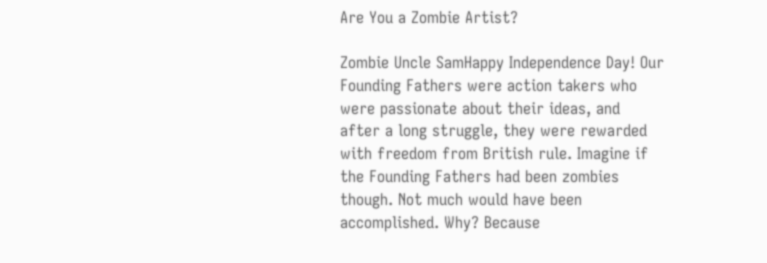Are You a Zombie Artist?

Zombie Uncle SamHappy Independence Day! Our Founding Fathers were action takers who were passionate about their ideas, and after a long struggle, they were rewarded with freedom from British rule. Imagine if the Founding Fathers had been zombies though. Not much would have been accomplished. Why? Because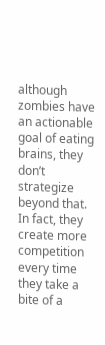although zombies have an actionable goal of eating brains, they don’t strategize beyond that. In fact, they create more competition every time they take a bite of a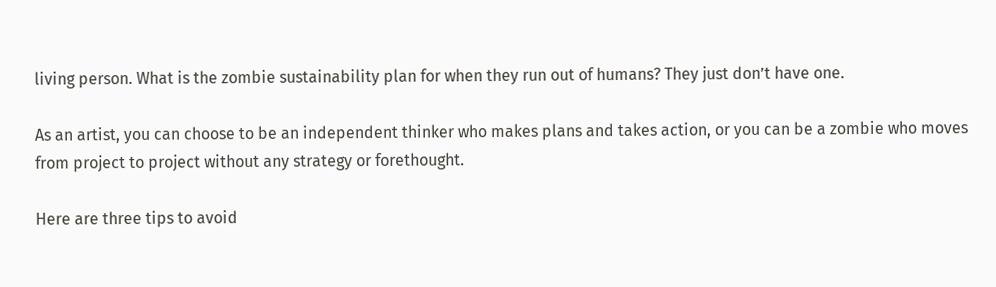living person. What is the zombie sustainability plan for when they run out of humans? They just don’t have one.

As an artist, you can choose to be an independent thinker who makes plans and takes action, or you can be a zombie who moves from project to project without any strategy or forethought.

Here are three tips to avoid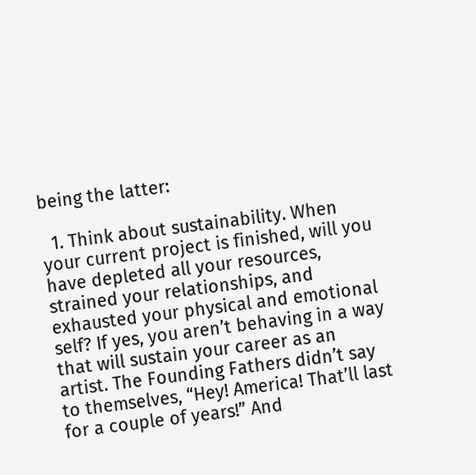being the latter:

  1. Think about sustainability. When your current project is finished, will you have depleted all your resources, strained your relationships, and exhausted your physical and emotional self? If yes, you aren’t behaving in a way that will sustain your career as an artist. The Founding Fathers didn’t say to themselves, “Hey! America! That’ll last for a couple of years!” And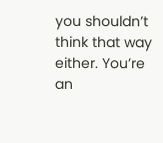you shouldn’t think that way either. You’re an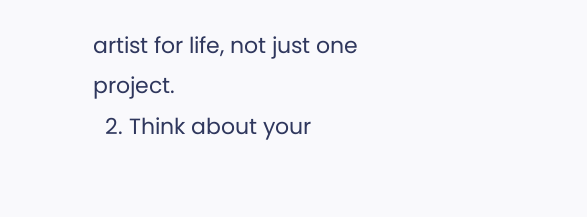artist for life, not just one project.
  2. Think about your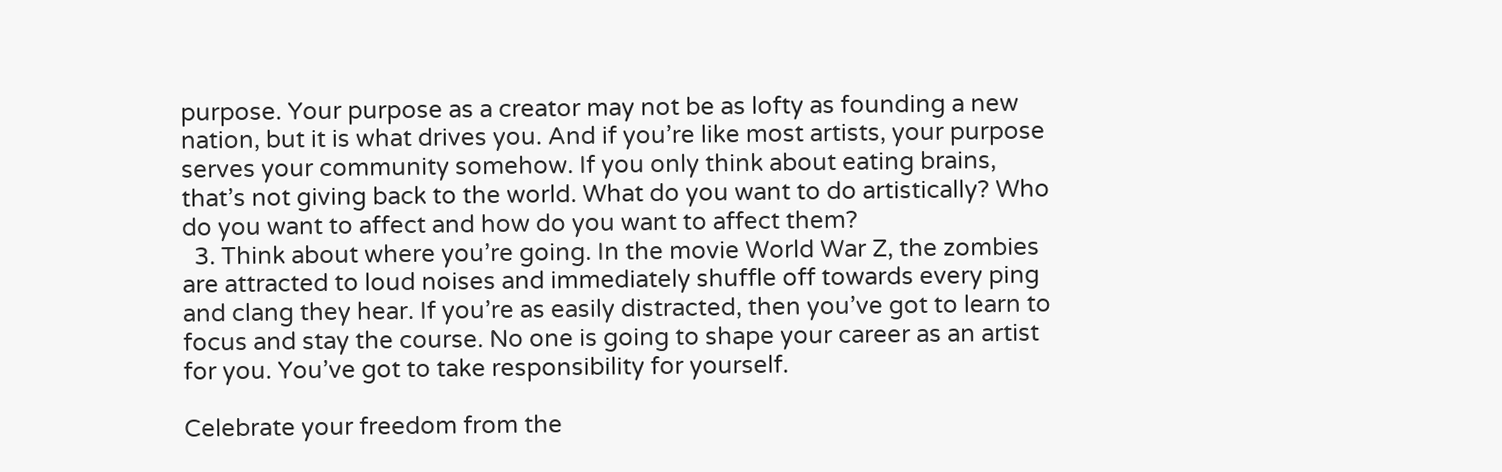purpose. Your purpose as a creator may not be as lofty as founding a new nation, but it is what drives you. And if you’re like most artists, your purpose serves your community somehow. If you only think about eating brains, that’s not giving back to the world. What do you want to do artistically? Who do you want to affect and how do you want to affect them?
  3. Think about where you’re going. In the movie World War Z, the zombies are attracted to loud noises and immediately shuffle off towards every ping and clang they hear. If you’re as easily distracted, then you’ve got to learn to focus and stay the course. No one is going to shape your career as an artist for you. You’ve got to take responsibility for yourself.

Celebrate your freedom from the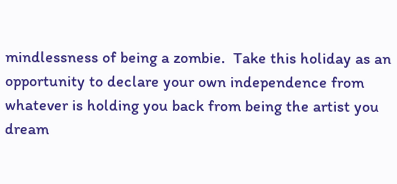mindlessness of being a zombie.  Take this holiday as an opportunity to declare your own independence from whatever is holding you back from being the artist you dream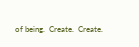of being.  Create.  Create.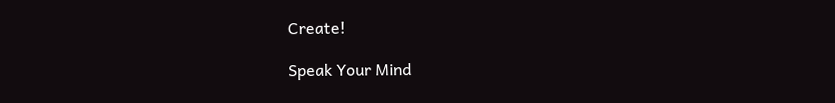Create!

Speak Your Mind